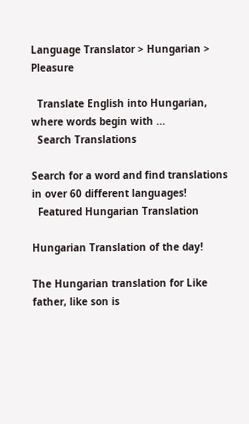Language Translator > Hungarian > Pleasure

  Translate English into Hungarian, where words begin with ...
  Search Translations

Search for a word and find translations in over 60 different languages!
  Featured Hungarian Translation

Hungarian Translation of the day!

The Hungarian translation for Like father, like son is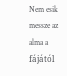Nem esik messze az alma a fájától